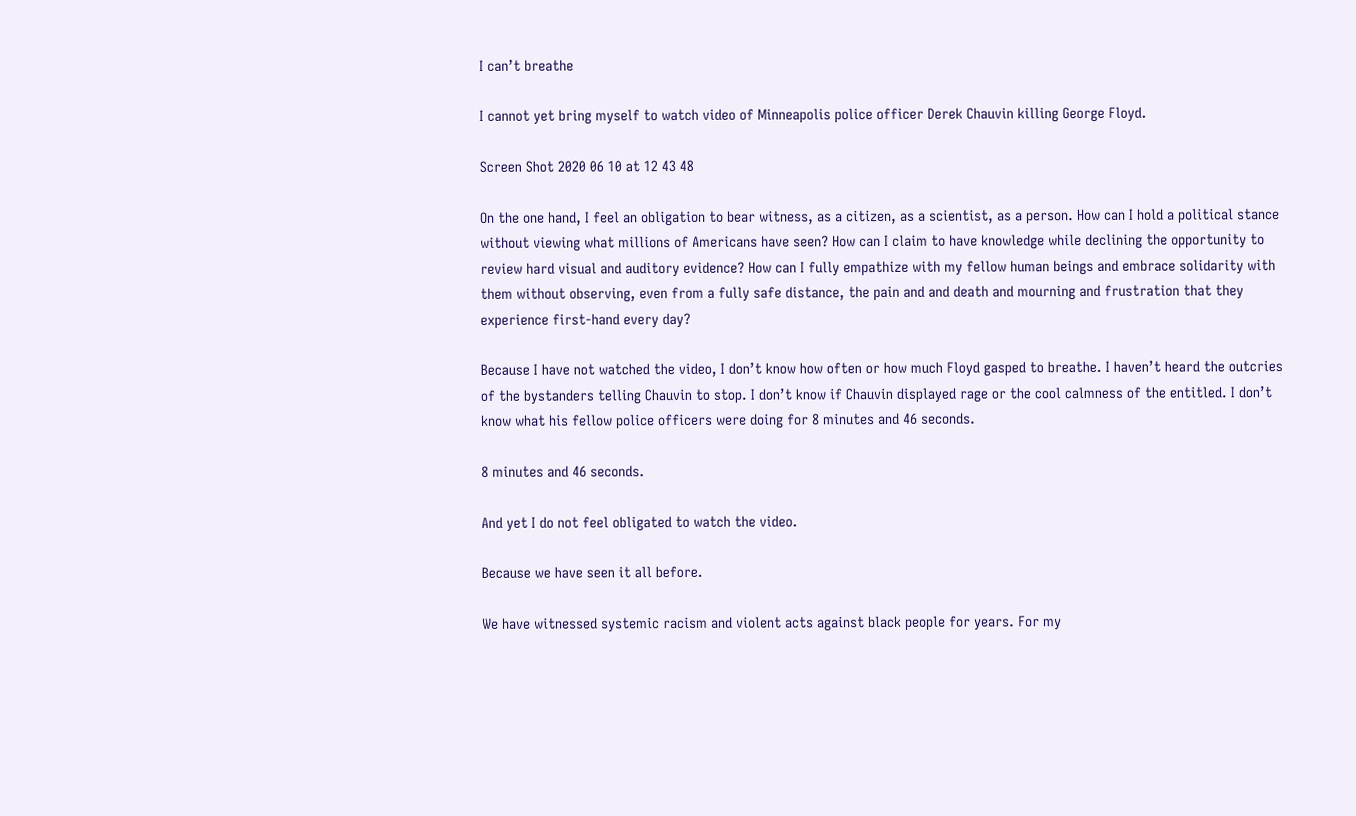I can’t breathe

I cannot yet bring myself to watch video of Minneapolis police officer Derek Chauvin killing George Floyd.

Screen Shot 2020 06 10 at 12 43 48

On the one hand, I feel an obligation to bear witness, as a citizen, as a scientist, as a person. How can I hold a political stance without viewing what millions of Americans have seen? How can I claim to have knowledge while declining the opportunity to review hard visual and auditory evidence? How can I fully empathize with my fellow human beings and embrace solidarity with them without observing, even from a fully safe distance, the pain and and death and mourning and frustration that they experience first-hand every day?

Because I have not watched the video, I don’t know how often or how much Floyd gasped to breathe. I haven’t heard the outcries of the bystanders telling Chauvin to stop. I don’t know if Chauvin displayed rage or the cool calmness of the entitled. I don’t know what his fellow police officers were doing for 8 minutes and 46 seconds.

8 minutes and 46 seconds.

And yet I do not feel obligated to watch the video.

Because we have seen it all before.

We have witnessed systemic racism and violent acts against black people for years. For my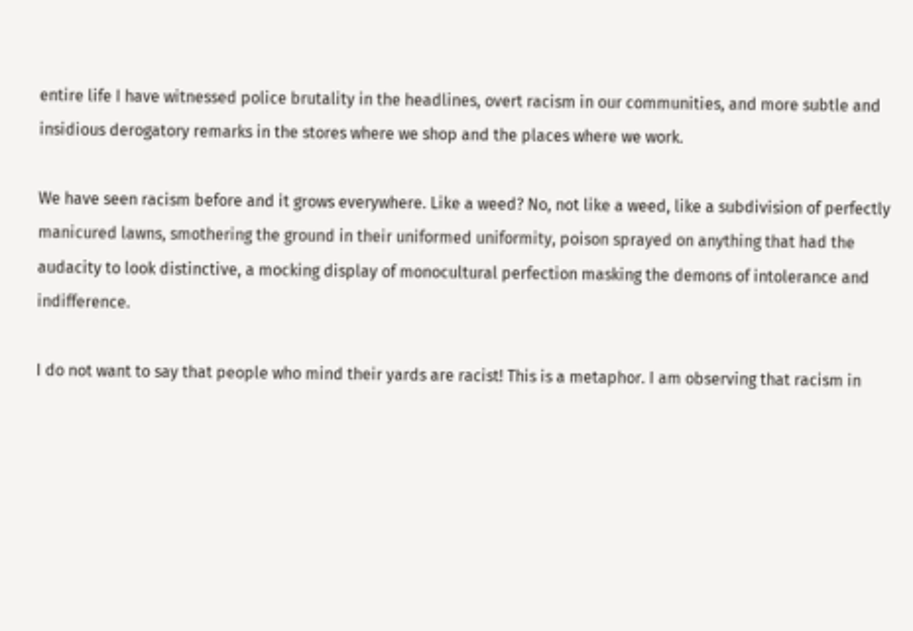entire life I have witnessed police brutality in the headlines, overt racism in our communities, and more subtle and insidious derogatory remarks in the stores where we shop and the places where we work.

We have seen racism before and it grows everywhere. Like a weed? No, not like a weed, like a subdivision of perfectly manicured lawns, smothering the ground in their uniformed uniformity, poison sprayed on anything that had the audacity to look distinctive, a mocking display of monocultural perfection masking the demons of intolerance and indifference.

I do not want to say that people who mind their yards are racist! This is a metaphor. I am observing that racism in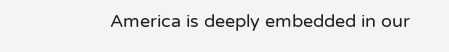America is deeply embedded in our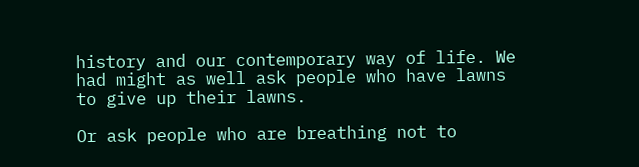history and our contemporary way of life. We had might as well ask people who have lawns to give up their lawns.

Or ask people who are breathing not to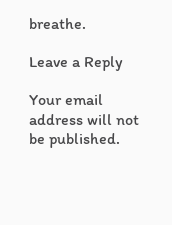breathe.

Leave a Reply

Your email address will not be published.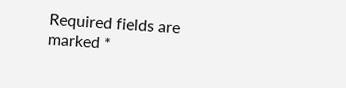Required fields are marked *